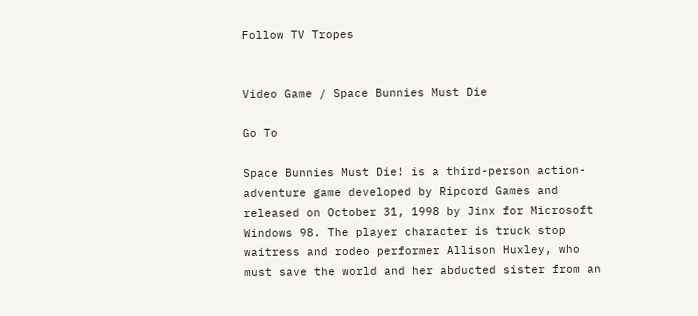Follow TV Tropes


Video Game / Space Bunnies Must Die

Go To

Space Bunnies Must Die! is a third-person action-adventure game developed by Ripcord Games and released on October 31, 1998 by Jinx for Microsoft Windows 98. The player character is truck stop waitress and rodeo performer Allison Huxley, who must save the world and her abducted sister from an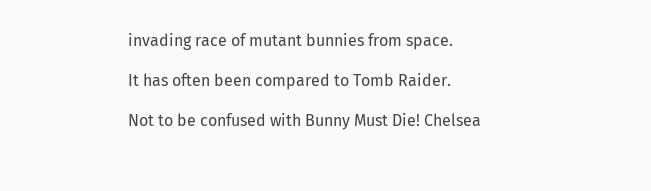invading race of mutant bunnies from space.

It has often been compared to Tomb Raider.

Not to be confused with Bunny Must Die! Chelsea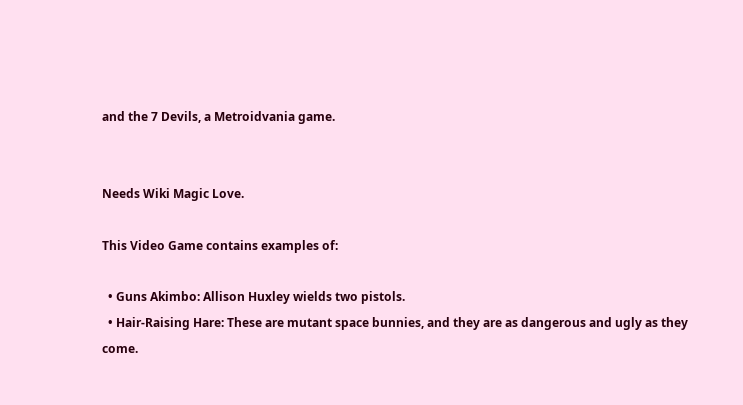and the 7 Devils, a Metroidvania game.


Needs Wiki Magic Love.

This Video Game contains examples of:

  • Guns Akimbo: Allison Huxley wields two pistols.
  • Hair-Raising Hare: These are mutant space bunnies, and they are as dangerous and ugly as they come.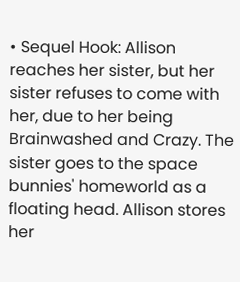• Sequel Hook: Allison reaches her sister, but her sister refuses to come with her, due to her being Brainwashed and Crazy. The sister goes to the space bunnies' homeworld as a floating head. Allison stores her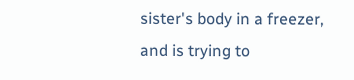sister's body in a freezer, and is trying to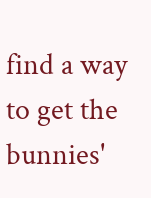find a way to get the bunnies'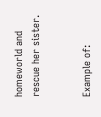homeworld and rescue her sister.


Example of: